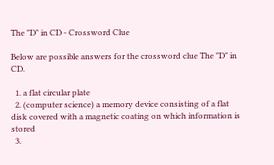The "D" in CD - Crossword Clue

Below are possible answers for the crossword clue The "D" in CD.

  1. a flat circular plate
  2. (computer science) a memory device consisting of a flat disk covered with a magnetic coating on which information is stored
  3.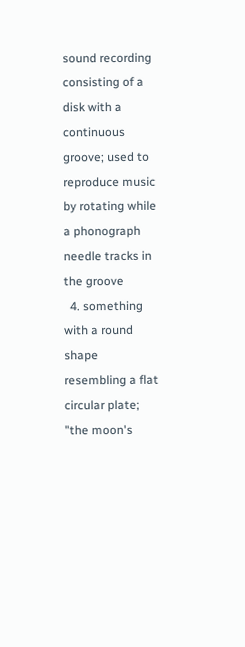sound recording consisting of a disk with a continuous groove; used to reproduce music by rotating while a phonograph needle tracks in the groove
  4. something with a round shape resembling a flat circular plate; "the moon's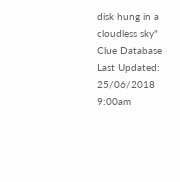disk hung in a cloudless sky"
Clue Database Last Updated: 25/06/2018 9:00am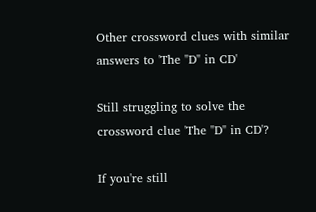Other crossword clues with similar answers to 'The "D" in CD'

Still struggling to solve the crossword clue 'The "D" in CD'?

If you're still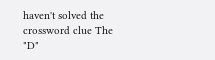haven't solved the crossword clue The "D"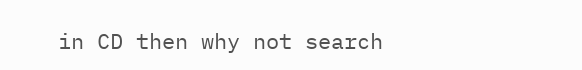in CD then why not search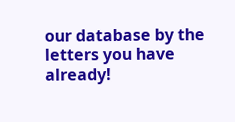our database by the letters you have already!